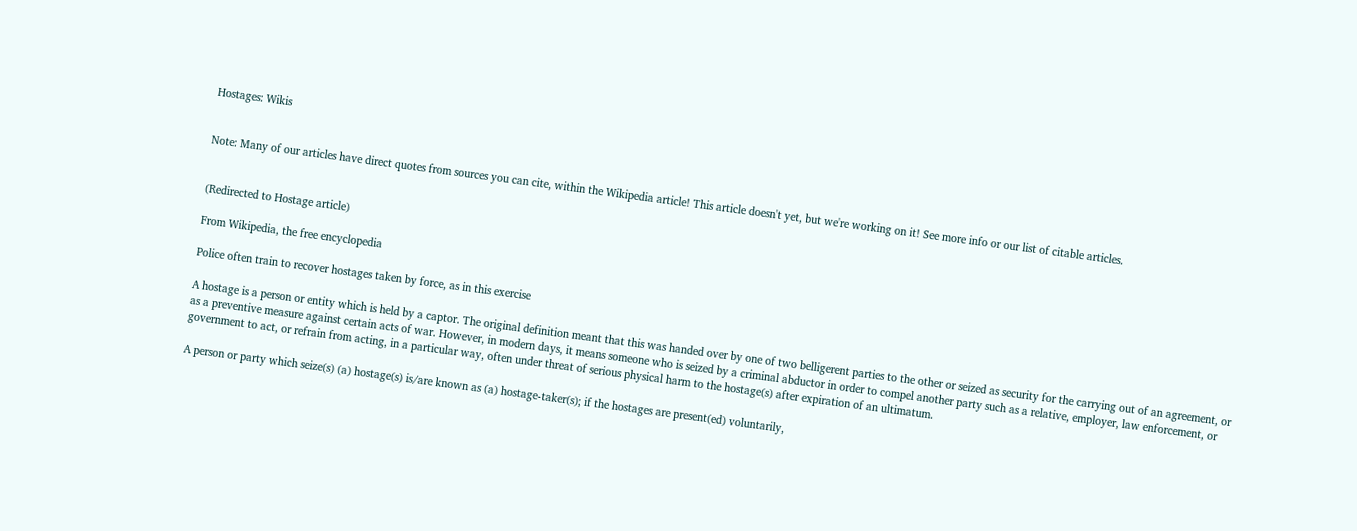Hostages: Wikis


Note: Many of our articles have direct quotes from sources you can cite, within the Wikipedia article! This article doesn't yet, but we're working on it! See more info or our list of citable articles.


(Redirected to Hostage article)

From Wikipedia, the free encyclopedia

Police often train to recover hostages taken by force, as in this exercise

A hostage is a person or entity which is held by a captor. The original definition meant that this was handed over by one of two belligerent parties to the other or seized as security for the carrying out of an agreement, or as a preventive measure against certain acts of war. However, in modern days, it means someone who is seized by a criminal abductor in order to compel another party such as a relative, employer, law enforcement, or government to act, or refrain from acting, in a particular way, often under threat of serious physical harm to the hostage(s) after expiration of an ultimatum.

A person or party which seize(s) (a) hostage(s) is/are known as (a) hostage-taker(s); if the hostages are present(ed) voluntarily,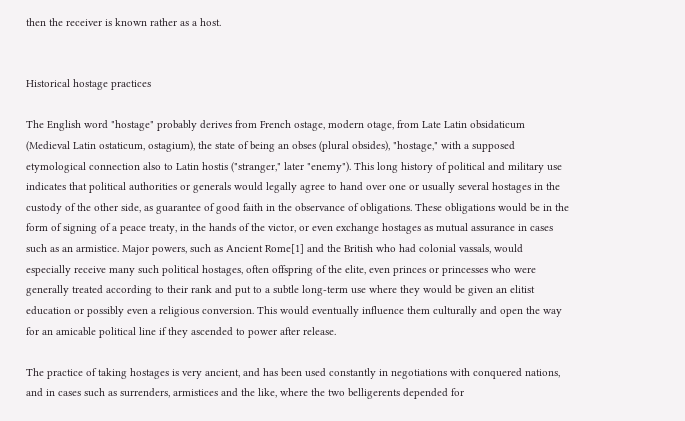then the receiver is known rather as a host.


Historical hostage practices

The English word "hostage" probably derives from French ostage, modern otage, from Late Latin obsidaticum (Medieval Latin ostaticum, ostagium), the state of being an obses (plural obsides), "hostage," with a supposed etymological connection also to Latin hostis ("stranger," later "enemy"). This long history of political and military use indicates that political authorities or generals would legally agree to hand over one or usually several hostages in the custody of the other side, as guarantee of good faith in the observance of obligations. These obligations would be in the form of signing of a peace treaty, in the hands of the victor, or even exchange hostages as mutual assurance in cases such as an armistice. Major powers, such as Ancient Rome[1] and the British who had colonial vassals, would especially receive many such political hostages, often offspring of the elite, even princes or princesses who were generally treated according to their rank and put to a subtle long-term use where they would be given an elitist education or possibly even a religious conversion. This would eventually influence them culturally and open the way for an amicable political line if they ascended to power after release.

The practice of taking hostages is very ancient, and has been used constantly in negotiations with conquered nations, and in cases such as surrenders, armistices and the like, where the two belligerents depended for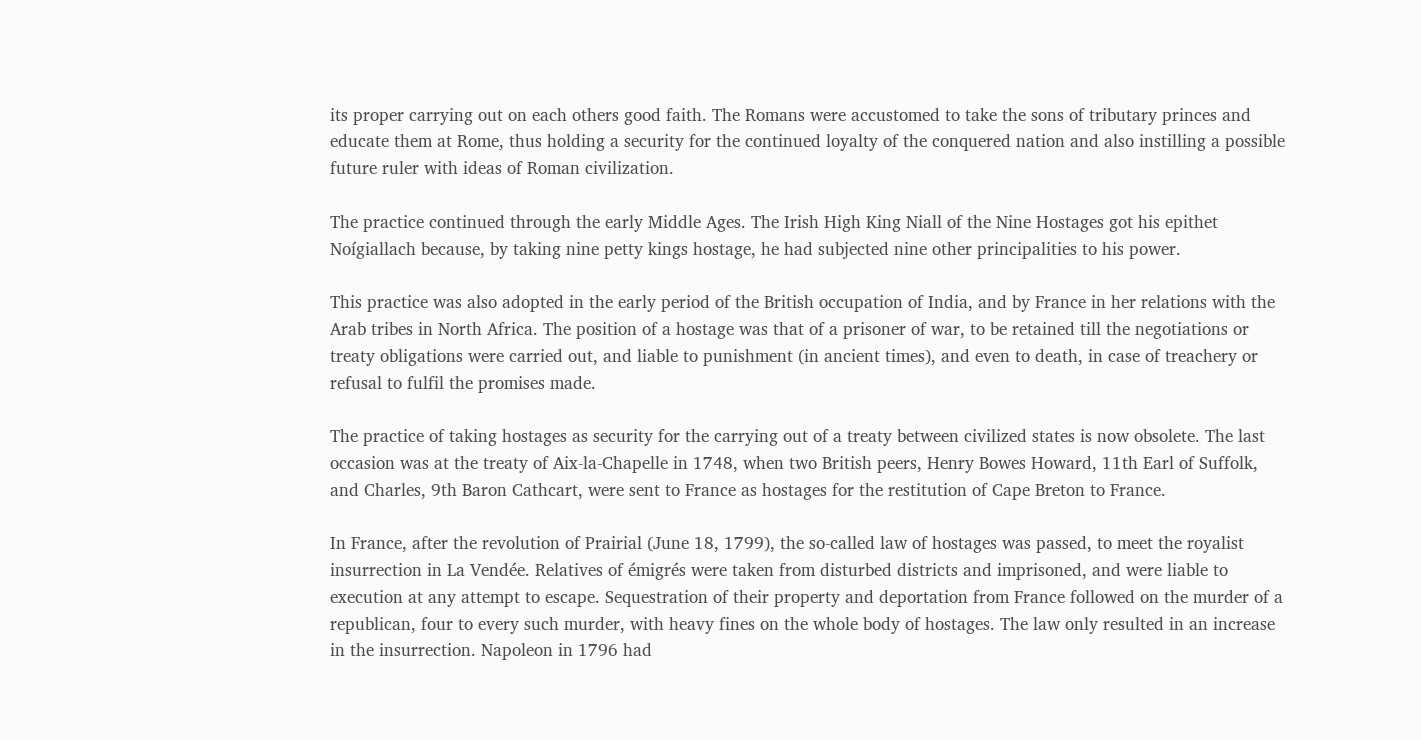its proper carrying out on each others good faith. The Romans were accustomed to take the sons of tributary princes and educate them at Rome, thus holding a security for the continued loyalty of the conquered nation and also instilling a possible future ruler with ideas of Roman civilization.

The practice continued through the early Middle Ages. The Irish High King Niall of the Nine Hostages got his epithet Noígiallach because, by taking nine petty kings hostage, he had subjected nine other principalities to his power.

This practice was also adopted in the early period of the British occupation of India, and by France in her relations with the Arab tribes in North Africa. The position of a hostage was that of a prisoner of war, to be retained till the negotiations or treaty obligations were carried out, and liable to punishment (in ancient times), and even to death, in case of treachery or refusal to fulfil the promises made.

The practice of taking hostages as security for the carrying out of a treaty between civilized states is now obsolete. The last occasion was at the treaty of Aix-la-Chapelle in 1748, when two British peers, Henry Bowes Howard, 11th Earl of Suffolk, and Charles, 9th Baron Cathcart, were sent to France as hostages for the restitution of Cape Breton to France.

In France, after the revolution of Prairial (June 18, 1799), the so-called law of hostages was passed, to meet the royalist insurrection in La Vendée. Relatives of émigrés were taken from disturbed districts and imprisoned, and were liable to execution at any attempt to escape. Sequestration of their property and deportation from France followed on the murder of a republican, four to every such murder, with heavy fines on the whole body of hostages. The law only resulted in an increase in the insurrection. Napoleon in 1796 had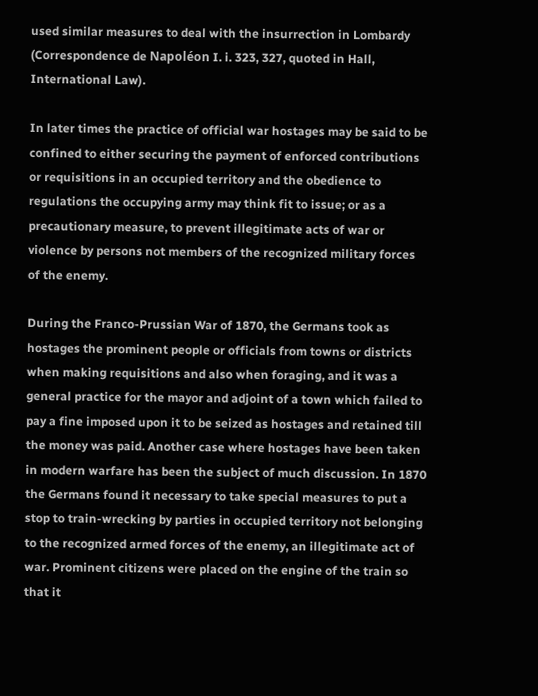used similar measures to deal with the insurrection in Lombardy (Correspondence de Napoléon I. i. 323, 327, quoted in Hall, International Law).

In later times the practice of official war hostages may be said to be confined to either securing the payment of enforced contributions or requisitions in an occupied territory and the obedience to regulations the occupying army may think fit to issue; or as a precautionary measure, to prevent illegitimate acts of war or violence by persons not members of the recognized military forces of the enemy.

During the Franco-Prussian War of 1870, the Germans took as hostages the prominent people or officials from towns or districts when making requisitions and also when foraging, and it was a general practice for the mayor and adjoint of a town which failed to pay a fine imposed upon it to be seized as hostages and retained till the money was paid. Another case where hostages have been taken in modern warfare has been the subject of much discussion. In 1870 the Germans found it necessary to take special measures to put a stop to train-wrecking by parties in occupied territory not belonging to the recognized armed forces of the enemy, an illegitimate act of war. Prominent citizens were placed on the engine of the train so that it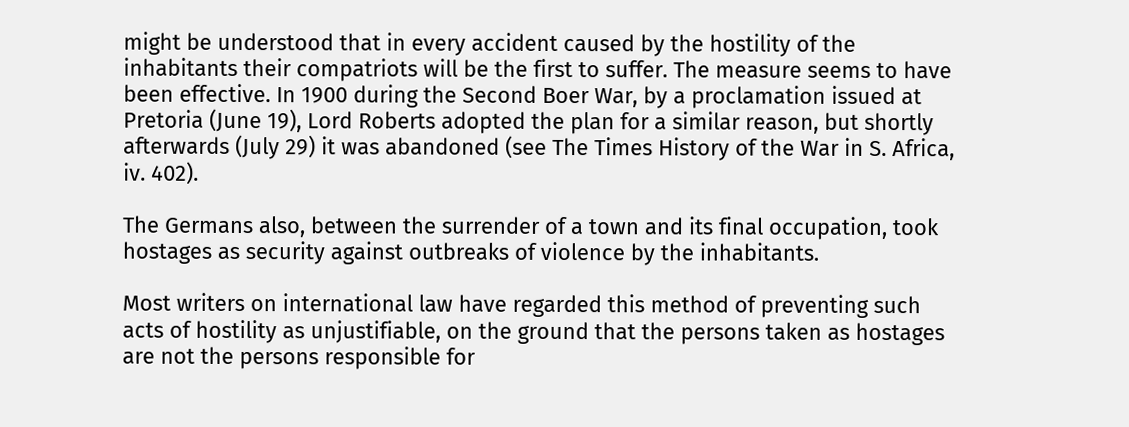might be understood that in every accident caused by the hostility of the inhabitants their compatriots will be the first to suffer. The measure seems to have been effective. In 1900 during the Second Boer War, by a proclamation issued at Pretoria (June 19), Lord Roberts adopted the plan for a similar reason, but shortly afterwards (July 29) it was abandoned (see The Times History of the War in S. Africa, iv. 402).

The Germans also, between the surrender of a town and its final occupation, took hostages as security against outbreaks of violence by the inhabitants.

Most writers on international law have regarded this method of preventing such acts of hostility as unjustifiable, on the ground that the persons taken as hostages are not the persons responsible for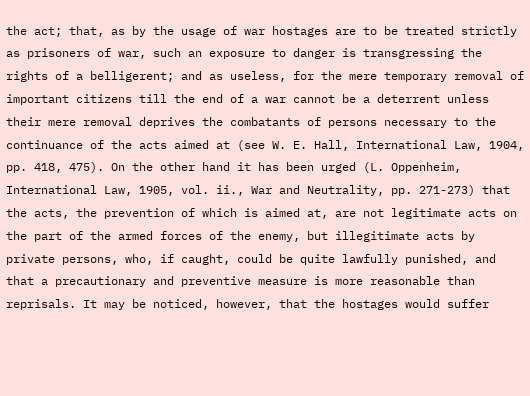the act; that, as by the usage of war hostages are to be treated strictly as prisoners of war, such an exposure to danger is transgressing the rights of a belligerent; and as useless, for the mere temporary removal of important citizens till the end of a war cannot be a deterrent unless their mere removal deprives the combatants of persons necessary to the continuance of the acts aimed at (see W. E. Hall, International Law, 1904, pp. 418, 475). On the other hand it has been urged (L. Oppenheim, International Law, 1905, vol. ii., War and Neutrality, pp. 271-273) that the acts, the prevention of which is aimed at, are not legitimate acts on the part of the armed forces of the enemy, but illegitimate acts by private persons, who, if caught, could be quite lawfully punished, and that a precautionary and preventive measure is more reasonable than reprisals. It may be noticed, however, that the hostages would suffer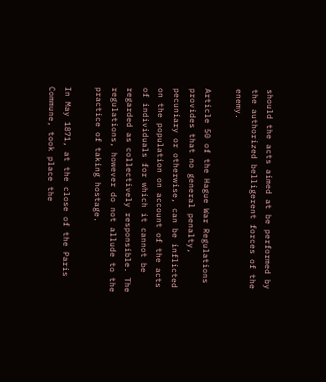should the acts aimed at be performed by the authorized belligerent forces of the enemy.

Article 50 of the Hague War Regulations provides that no general penalty, pecuniary or otherwise, can be inflicted on the population on account of the acts of individuals for which it cannot be regarded as collectively responsible. The regulations, however do not allude to the practice of taking hostage.

In May 1871, at the close of the Paris Commune, took place the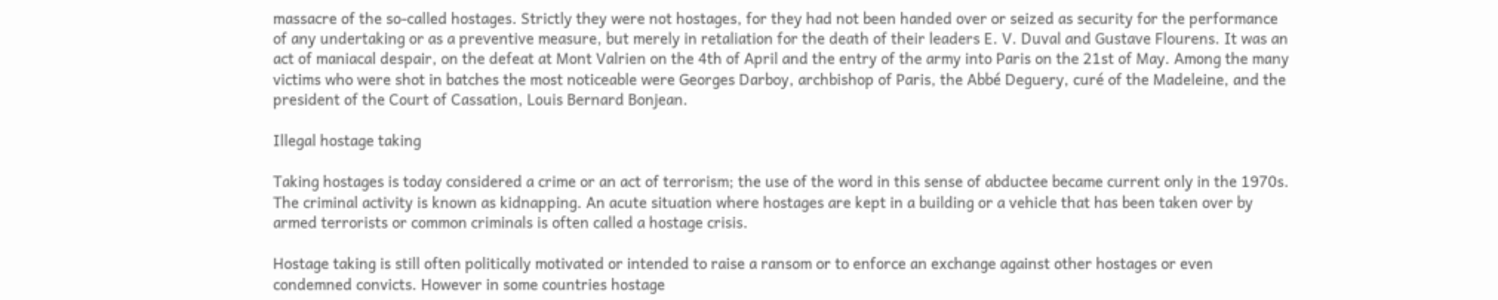massacre of the so-called hostages. Strictly they were not hostages, for they had not been handed over or seized as security for the performance of any undertaking or as a preventive measure, but merely in retaliation for the death of their leaders E. V. Duval and Gustave Flourens. It was an act of maniacal despair, on the defeat at Mont Valrien on the 4th of April and the entry of the army into Paris on the 21st of May. Among the many victims who were shot in batches the most noticeable were Georges Darboy, archbishop of Paris, the Abbé Deguery, curé of the Madeleine, and the president of the Court of Cassation, Louis Bernard Bonjean.

Illegal hostage taking

Taking hostages is today considered a crime or an act of terrorism; the use of the word in this sense of abductee became current only in the 1970s. The criminal activity is known as kidnapping. An acute situation where hostages are kept in a building or a vehicle that has been taken over by armed terrorists or common criminals is often called a hostage crisis.

Hostage taking is still often politically motivated or intended to raise a ransom or to enforce an exchange against other hostages or even condemned convicts. However in some countries hostage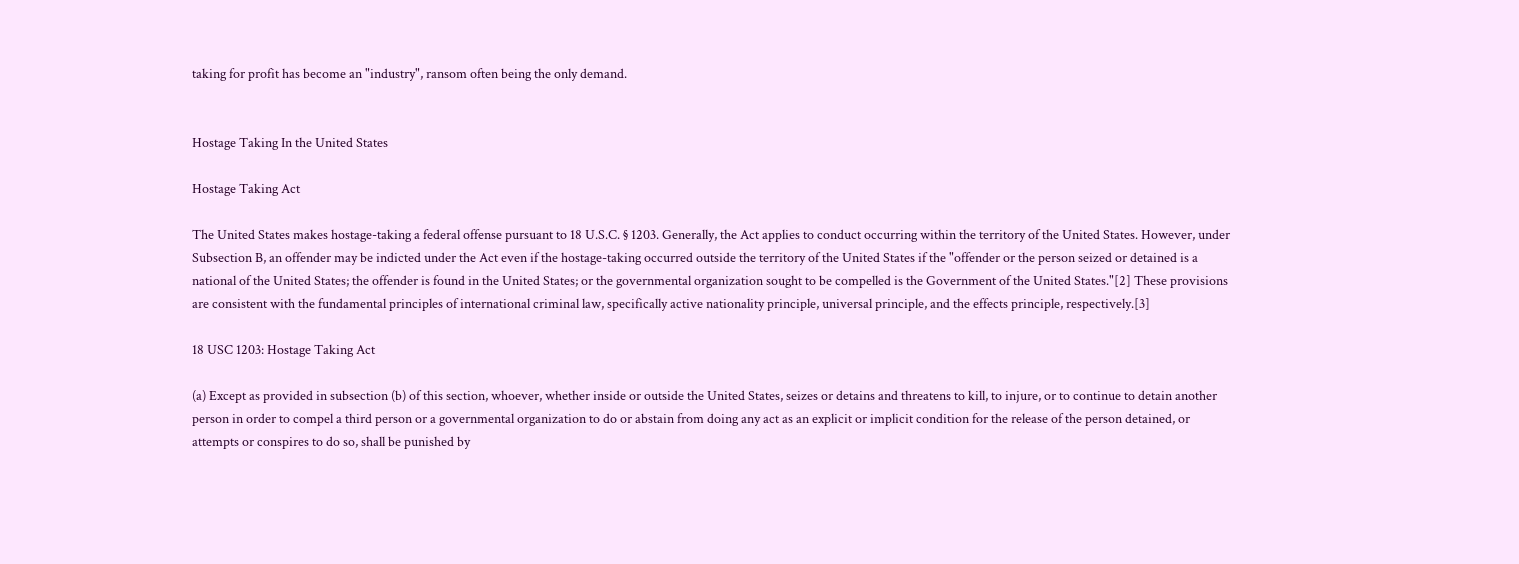taking for profit has become an "industry", ransom often being the only demand.


Hostage Taking In the United States

Hostage Taking Act

The United States makes hostage-taking a federal offense pursuant to 18 U.S.C. § 1203. Generally, the Act applies to conduct occurring within the territory of the United States. However, under Subsection B, an offender may be indicted under the Act even if the hostage-taking occurred outside the territory of the United States if the "offender or the person seized or detained is a national of the United States; the offender is found in the United States; or the governmental organization sought to be compelled is the Government of the United States."[2] These provisions are consistent with the fundamental principles of international criminal law, specifically active nationality principle, universal principle, and the effects principle, respectively.[3]

18 USC 1203: Hostage Taking Act

(a) Except as provided in subsection (b) of this section, whoever, whether inside or outside the United States, seizes or detains and threatens to kill, to injure, or to continue to detain another person in order to compel a third person or a governmental organization to do or abstain from doing any act as an explicit or implicit condition for the release of the person detained, or attempts or conspires to do so, shall be punished by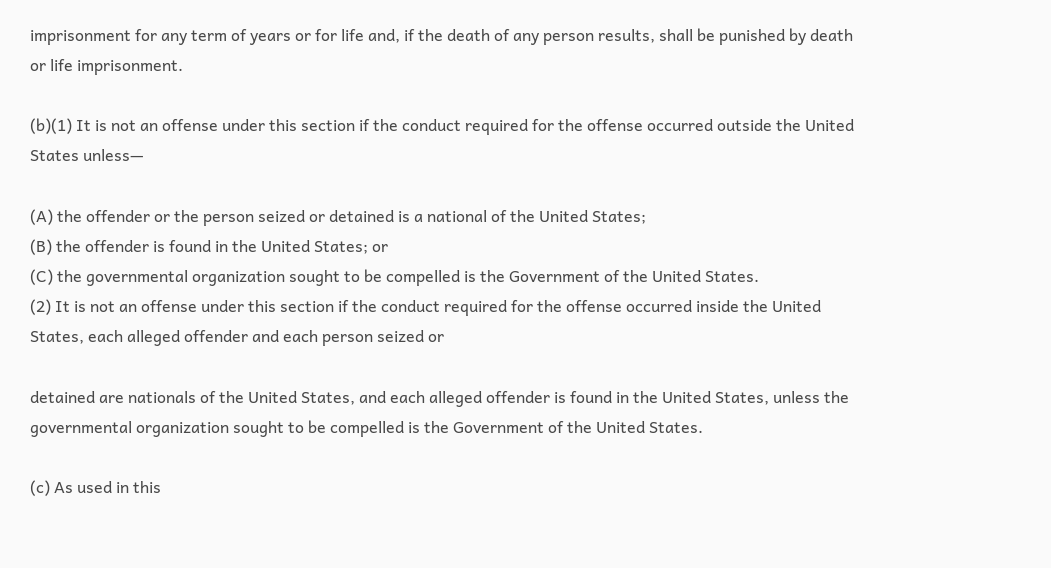imprisonment for any term of years or for life and, if the death of any person results, shall be punished by death or life imprisonment.

(b)(1) It is not an offense under this section if the conduct required for the offense occurred outside the United States unless—

(A) the offender or the person seized or detained is a national of the United States;
(B) the offender is found in the United States; or
(C) the governmental organization sought to be compelled is the Government of the United States.
(2) It is not an offense under this section if the conduct required for the offense occurred inside the United States, each alleged offender and each person seized or

detained are nationals of the United States, and each alleged offender is found in the United States, unless the governmental organization sought to be compelled is the Government of the United States.

(c) As used in this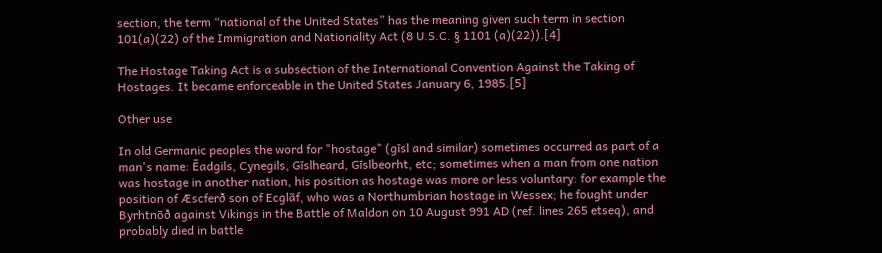section, the term “national of the United States” has the meaning given such term in section 101(a)(22) of the Immigration and Nationality Act (8 U.S.C. § 1101 (a)(22)).[4]

The Hostage Taking Act is a subsection of the International Convention Against the Taking of Hostages. It became enforceable in the United States January 6, 1985.[5]

Other use

In old Germanic peoples the word for "hostage" (gīsl and similar) sometimes occurred as part of a man's name: Ēadgils, Cynegils, Gīslheard, Gīslbeorht, etc; sometimes when a man from one nation was hostage in another nation, his position as hostage was more or less voluntary: for example the position of Æscferð son of Ecglāf, who was a Northumbrian hostage in Wessex; he fought under Byrhtnōð against Vikings in the Battle of Maldon on 10 August 991 AD (ref. lines 265 etseq), and probably died in battle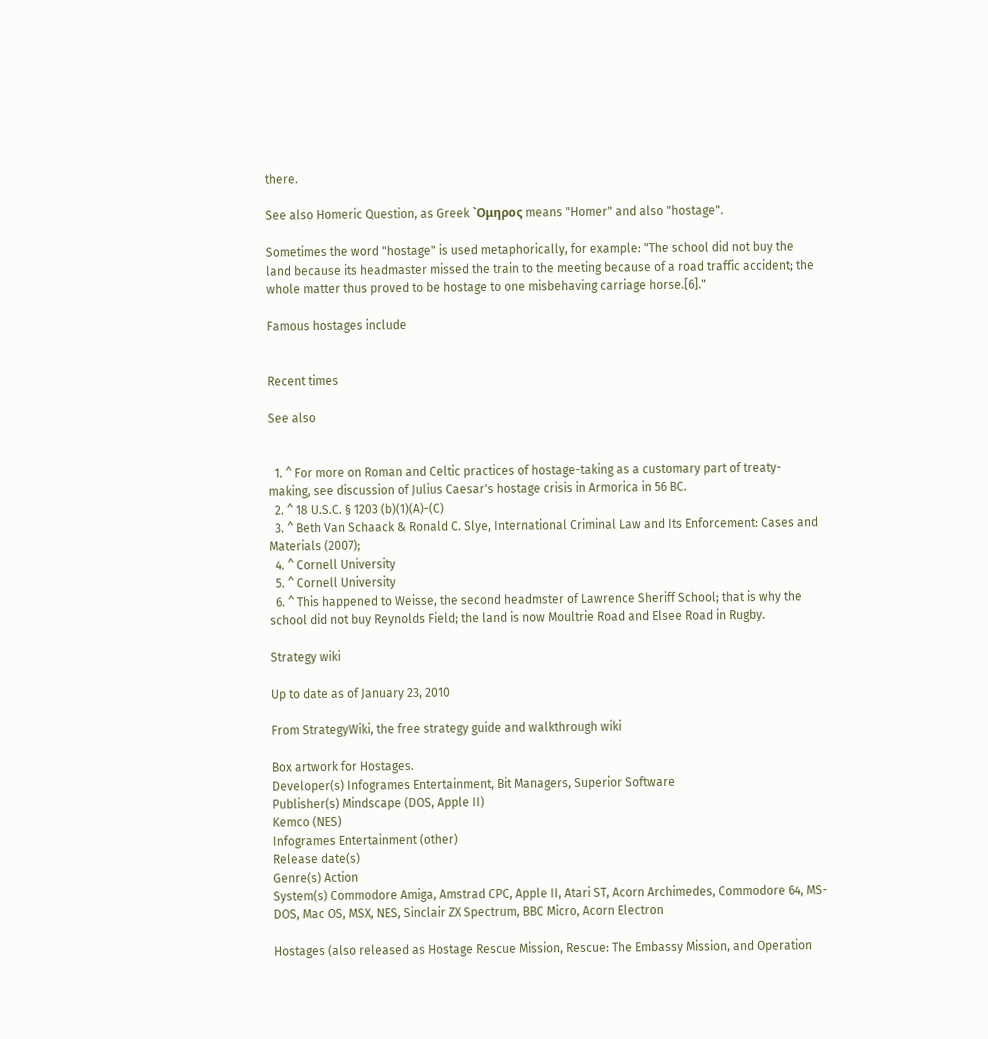there.

See also Homeric Question, as Greek `Ομηρος means "Homer" and also "hostage".

Sometimes the word "hostage" is used metaphorically, for example: "The school did not buy the land because its headmaster missed the train to the meeting because of a road traffic accident; the whole matter thus proved to be hostage to one misbehaving carriage horse.[6]."

Famous hostages include


Recent times

See also


  1. ^ For more on Roman and Celtic practices of hostage-taking as a customary part of treaty-making, see discussion of Julius Caesar's hostage crisis in Armorica in 56 BC.
  2. ^ 18 U.S.C. § 1203 (b)(1)(A)-(C)
  3. ^ Beth Van Schaack & Ronald C. Slye, International Criminal Law and Its Enforcement: Cases and Materials (2007);
  4. ^ Cornell University
  5. ^ Cornell University
  6. ^ This happened to Weisse, the second headmster of Lawrence Sheriff School; that is why the school did not buy Reynolds Field; the land is now Moultrie Road and Elsee Road in Rugby.

Strategy wiki

Up to date as of January 23, 2010

From StrategyWiki, the free strategy guide and walkthrough wiki

Box artwork for Hostages.
Developer(s) Infogrames Entertainment, Bit Managers, Superior Software
Publisher(s) Mindscape (DOS, Apple II)
Kemco (NES)
Infogrames Entertainment (other)
Release date(s)
Genre(s) Action
System(s) Commodore Amiga, Amstrad CPC, Apple II, Atari ST, Acorn Archimedes, Commodore 64, MS-DOS, Mac OS, MSX, NES, Sinclair ZX Spectrum, BBC Micro, Acorn Electron

Hostages (also released as Hostage Rescue Mission, Rescue: The Embassy Mission, and Operation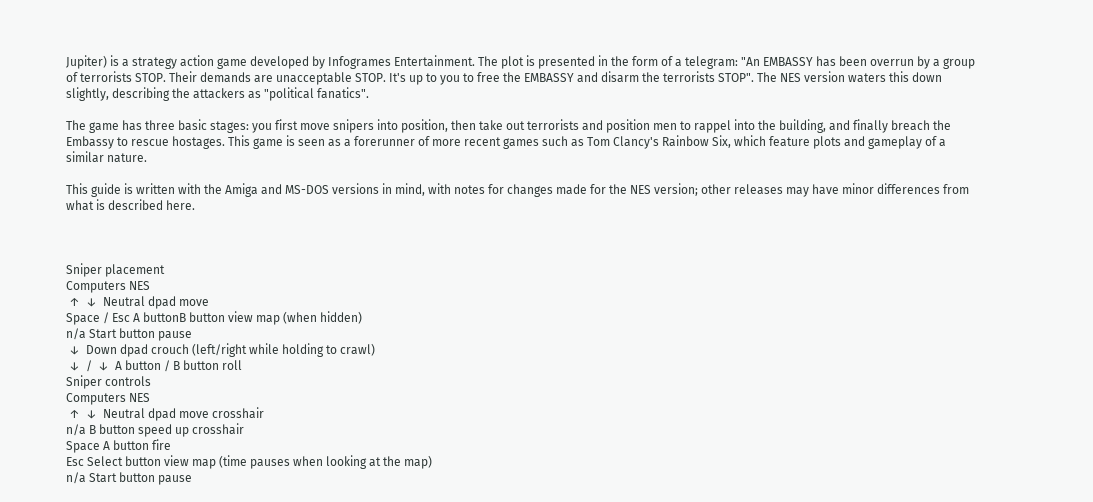Jupiter) is a strategy action game developed by Infogrames Entertainment. The plot is presented in the form of a telegram: "An EMBASSY has been overrun by a group of terrorists STOP. Their demands are unacceptable STOP. It's up to you to free the EMBASSY and disarm the terrorists STOP". The NES version waters this down slightly, describing the attackers as "political fanatics".

The game has three basic stages: you first move snipers into position, then take out terrorists and position men to rappel into the building, and finally breach the Embassy to rescue hostages. This game is seen as a forerunner of more recent games such as Tom Clancy's Rainbow Six, which feature plots and gameplay of a similar nature.

This guide is written with the Amiga and MS-DOS versions in mind, with notes for changes made for the NES version; other releases may have minor differences from what is described here.



Sniper placement
Computers NES
 ↑  ↓  Neutral dpad move
Space / Esc A buttonB button view map (when hidden)
n/a Start button pause
 ↓  Down dpad crouch (left/right while holding to crawl)
 ↓  /  ↓  A button / B button roll
Sniper controls
Computers NES
 ↑  ↓  Neutral dpad move crosshair
n/a B button speed up crosshair
Space A button fire
Esc Select button view map (time pauses when looking at the map)
n/a Start button pause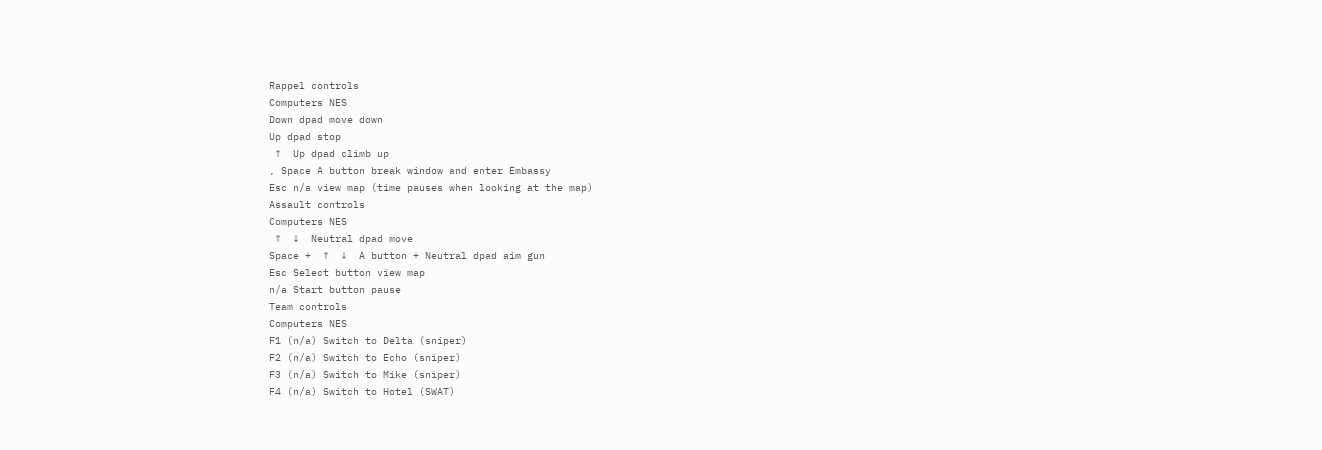Rappel controls
Computers NES
Down dpad move down
Up dpad stop
 ↑  Up dpad climb up
, Space A button break window and enter Embassy
Esc n/a view map (time pauses when looking at the map)
Assault controls
Computers NES
 ↑  ↓  Neutral dpad move
Space +  ↑  ↓  A button + Neutral dpad aim gun
Esc Select button view map
n/a Start button pause
Team controls
Computers NES
F1 (n/a) Switch to Delta (sniper)
F2 (n/a) Switch to Echo (sniper)
F3 (n/a) Switch to Mike (sniper)
F4 (n/a) Switch to Hotel (SWAT)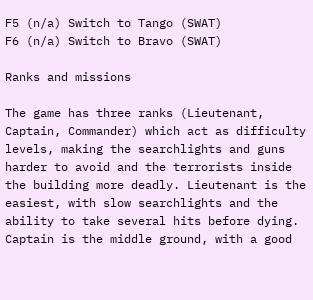F5 (n/a) Switch to Tango (SWAT)
F6 (n/a) Switch to Bravo (SWAT)

Ranks and missions

The game has three ranks (Lieutenant, Captain, Commander) which act as difficulty levels, making the searchlights and guns harder to avoid and the terrorists inside the building more deadly. Lieutenant is the easiest, with slow searchlights and the ability to take several hits before dying. Captain is the middle ground, with a good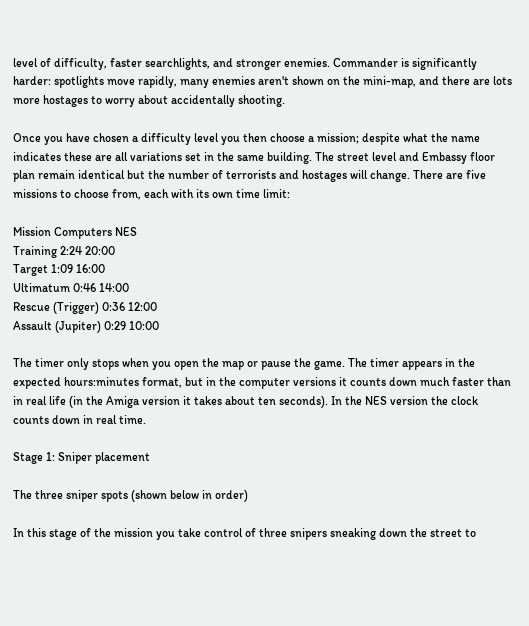level of difficulty, faster searchlights, and stronger enemies. Commander is significantly harder: spotlights move rapidly, many enemies aren't shown on the mini-map, and there are lots more hostages to worry about accidentally shooting.

Once you have chosen a difficulty level you then choose a mission; despite what the name indicates these are all variations set in the same building. The street level and Embassy floor plan remain identical but the number of terrorists and hostages will change. There are five missions to choose from, each with its own time limit:

Mission Computers NES
Training 2:24 20:00
Target 1:09 16:00
Ultimatum 0:46 14:00
Rescue (Trigger) 0:36 12:00
Assault (Jupiter) 0:29 10:00

The timer only stops when you open the map or pause the game. The timer appears in the expected hours:minutes format, but in the computer versions it counts down much faster than in real life (in the Amiga version it takes about ten seconds). In the NES version the clock counts down in real time.

Stage 1: Sniper placement

The three sniper spots (shown below in order)

In this stage of the mission you take control of three snipers sneaking down the street to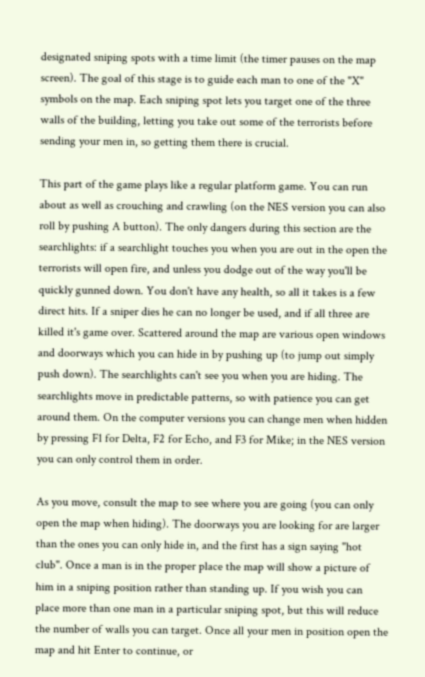designated sniping spots with a time limit (the timer pauses on the map screen). The goal of this stage is to guide each man to one of the "X" symbols on the map. Each sniping spot lets you target one of the three walls of the building, letting you take out some of the terrorists before sending your men in, so getting them there is crucial.

This part of the game plays like a regular platform game. You can run about as well as crouching and crawling (on the NES version you can also roll by pushing A button). The only dangers during this section are the searchlights: if a searchlight touches you when you are out in the open the terrorists will open fire, and unless you dodge out of the way you'll be quickly gunned down. You don't have any health, so all it takes is a few direct hits. If a sniper dies he can no longer be used, and if all three are killed it's game over. Scattered around the map are various open windows and doorways which you can hide in by pushing up (to jump out simply push down). The searchlights can't see you when you are hiding. The searchlights move in predictable patterns, so with patience you can get around them. On the computer versions you can change men when hidden by pressing F1 for Delta, F2 for Echo, and F3 for Mike; in the NES version you can only control them in order.

As you move, consult the map to see where you are going (you can only open the map when hiding). The doorways you are looking for are larger than the ones you can only hide in, and the first has a sign saying "hot club". Once a man is in the proper place the map will show a picture of him in a sniping position rather than standing up. If you wish you can place more than one man in a particular sniping spot, but this will reduce the number of walls you can target. Once all your men in position open the map and hit Enter to continue, or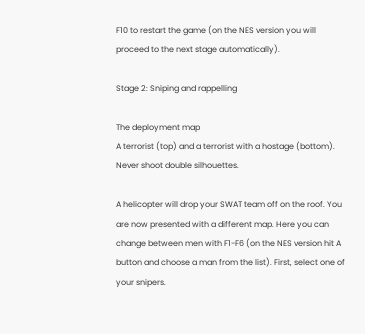F10 to restart the game (on the NES version you will proceed to the next stage automatically).

Stage 2: Sniping and rappelling

The deployment map
A terrorist (top) and a terrorist with a hostage (bottom). Never shoot double silhouettes.

A helicopter will drop your SWAT team off on the roof. You are now presented with a different map. Here you can change between men with F1-F6 (on the NES version hit A button and choose a man from the list). First, select one of your snipers.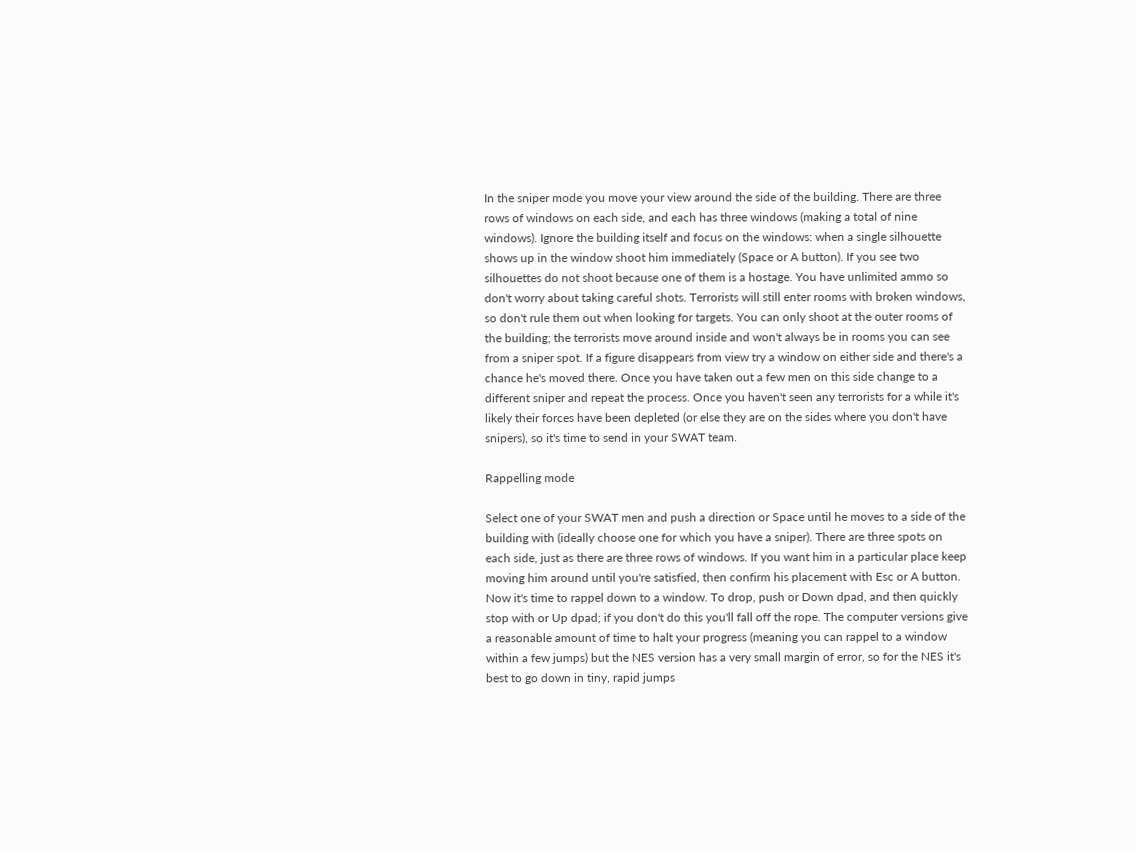In the sniper mode you move your view around the side of the building. There are three rows of windows on each side, and each has three windows (making a total of nine windows). Ignore the building itself and focus on the windows: when a single silhouette shows up in the window shoot him immediately (Space or A button). If you see two silhouettes do not shoot because one of them is a hostage. You have unlimited ammo so don't worry about taking careful shots. Terrorists will still enter rooms with broken windows, so don't rule them out when looking for targets. You can only shoot at the outer rooms of the building; the terrorists move around inside and won't always be in rooms you can see from a sniper spot. If a figure disappears from view try a window on either side and there's a chance he's moved there. Once you have taken out a few men on this side change to a different sniper and repeat the process. Once you haven't seen any terrorists for a while it's likely their forces have been depleted (or else they are on the sides where you don't have snipers), so it's time to send in your SWAT team.

Rappelling mode

Select one of your SWAT men and push a direction or Space until he moves to a side of the building with (ideally choose one for which you have a sniper). There are three spots on each side, just as there are three rows of windows. If you want him in a particular place keep moving him around until you're satisfied, then confirm his placement with Esc or A button. Now it's time to rappel down to a window. To drop, push or Down dpad, and then quickly stop with or Up dpad; if you don't do this you'll fall off the rope. The computer versions give a reasonable amount of time to halt your progress (meaning you can rappel to a window within a few jumps) but the NES version has a very small margin of error, so for the NES it's best to go down in tiny, rapid jumps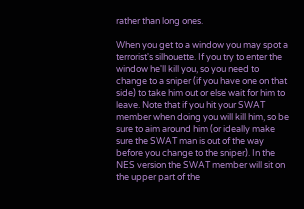rather than long ones.

When you get to a window you may spot a terrorist's silhouette. If you try to enter the window he'll kill you, so you need to change to a sniper (if you have one on that side) to take him out or else wait for him to leave. Note that if you hit your SWAT member when doing you will kill him, so be sure to aim around him (or ideally make sure the SWAT man is out of the way before you change to the sniper). In the NES version the SWAT member will sit on the upper part of the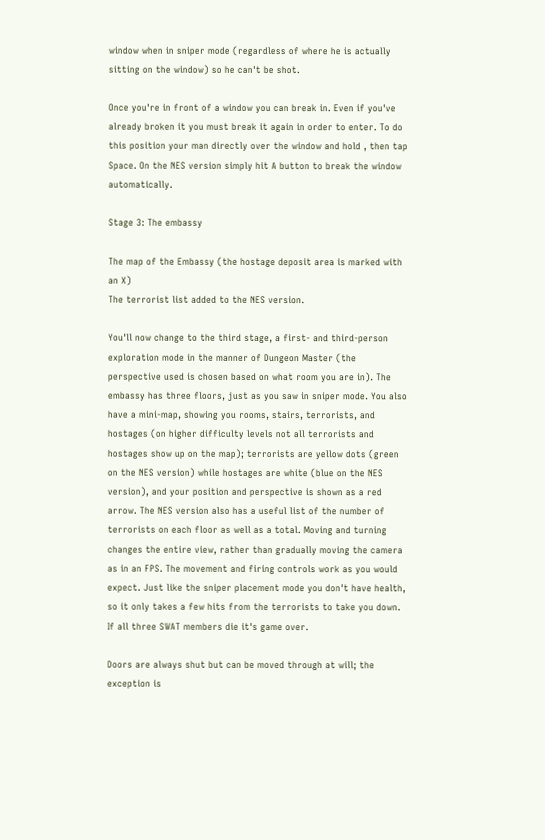window when in sniper mode (regardless of where he is actually sitting on the window) so he can't be shot.

Once you're in front of a window you can break in. Even if you've already broken it you must break it again in order to enter. To do this position your man directly over the window and hold , then tap Space. On the NES version simply hit A button to break the window automatically.

Stage 3: The embassy

The map of the Embassy (the hostage deposit area is marked with an X)
The terrorist list added to the NES version.

You'll now change to the third stage, a first- and third-person exploration mode in the manner of Dungeon Master (the perspective used is chosen based on what room you are in). The embassy has three floors, just as you saw in sniper mode. You also have a mini-map, showing you rooms, stairs, terrorists, and hostages (on higher difficulty levels not all terrorists and hostages show up on the map); terrorists are yellow dots (green on the NES version) while hostages are white (blue on the NES version), and your position and perspective is shown as a red arrow. The NES version also has a useful list of the number of terrorists on each floor as well as a total. Moving and turning changes the entire view, rather than gradually moving the camera as in an FPS. The movement and firing controls work as you would expect. Just like the sniper placement mode you don't have health, so it only takes a few hits from the terrorists to take you down. If all three SWAT members die it's game over.

Doors are always shut but can be moved through at will; the exception is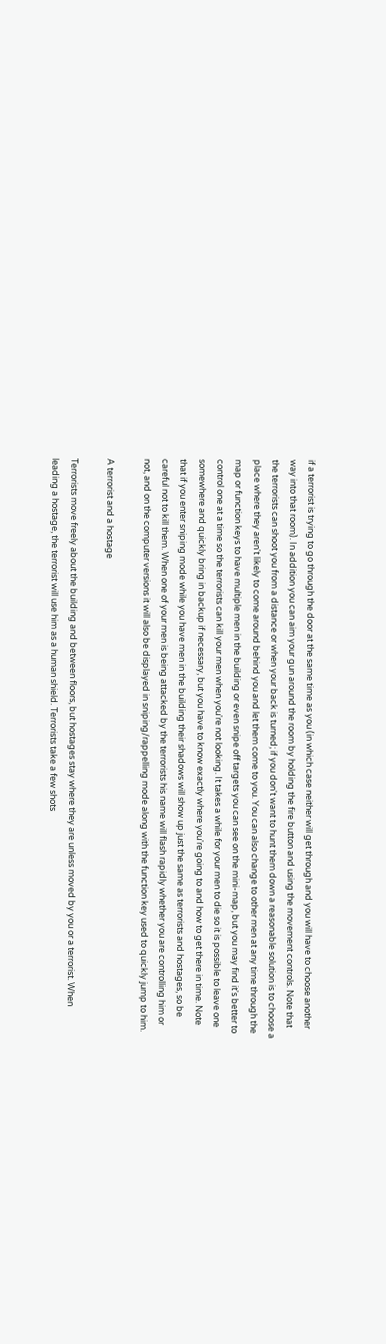if a terrorist is trying to go through the door at the same time as you (in which case neither will get through and you will have to choose another way into that room). In addition you can aim your gun around the room by holding the fire button and using the movement controls. Note that the terrorists can shoot you from a distance or when your back is turned; if you don't want to hunt them down a reasonable solution is to choose a place where they aren't likely to come around behind you and let them come to you. You can also change to other men at any time through the map or function keys to have multiple men in the building or even snipe off targets you can see on the mini-map, but you may find it's better to control one at a time so the terrorists can kill your men when you're not looking. It takes a while for your men to die so it is possible to leave one somewhere and quickly bring in backup if necessary, but you have to know exactly where you're going to and how to get there in time. Note that if you enter sniping mode while you have men in the building their shadows will show up just the same as terrorists and hostages, so be careful not to kill them. When one of your men is being attacked by the terrorists his name will flash rapidly whether you are controlling him or not, and on the computer versions it will also be displayed in sniping/rappelling mode along with the function key used to quickly jump to him.

A terrorist and a hostage

Terrorists move freely about the building and between floors, but hostages stay where they are unless moved by you or a terrorist. When leading a hostage, the terrorist will use him as a human shield. Terrorists take a few shots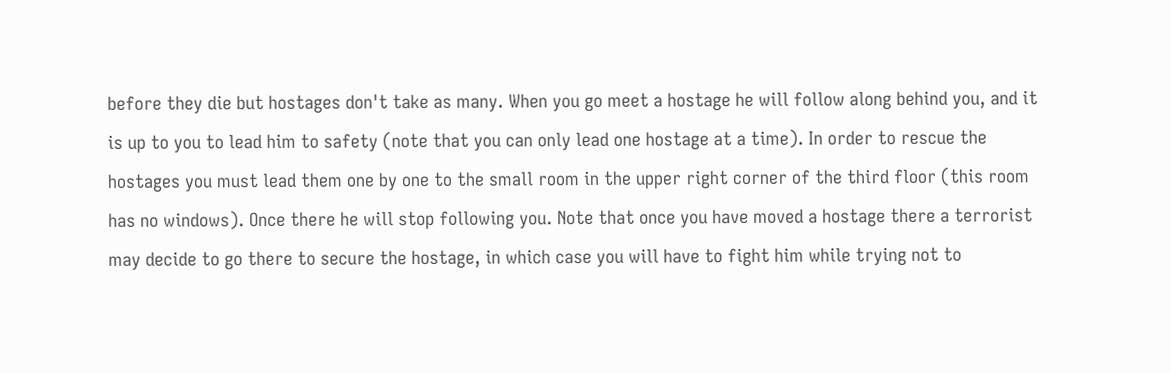before they die but hostages don't take as many. When you go meet a hostage he will follow along behind you, and it is up to you to lead him to safety (note that you can only lead one hostage at a time). In order to rescue the hostages you must lead them one by one to the small room in the upper right corner of the third floor (this room has no windows). Once there he will stop following you. Note that once you have moved a hostage there a terrorist may decide to go there to secure the hostage, in which case you will have to fight him while trying not to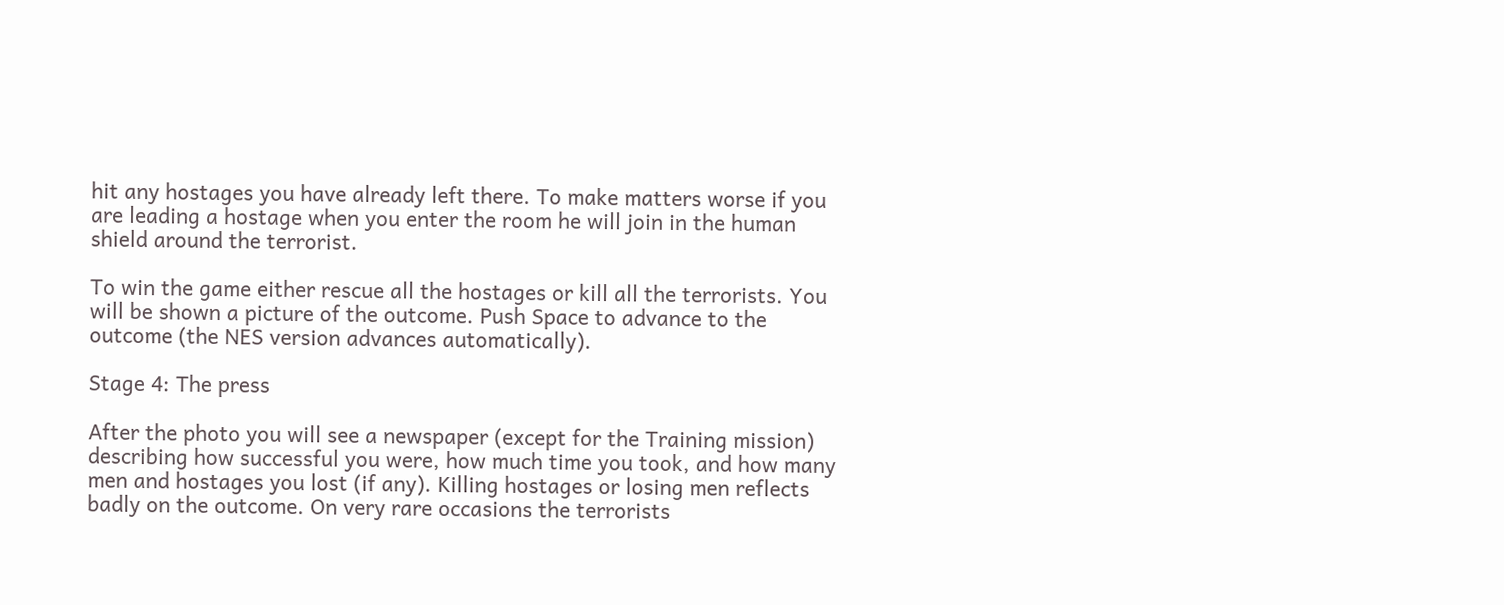hit any hostages you have already left there. To make matters worse if you are leading a hostage when you enter the room he will join in the human shield around the terrorist.

To win the game either rescue all the hostages or kill all the terrorists. You will be shown a picture of the outcome. Push Space to advance to the outcome (the NES version advances automatically).

Stage 4: The press

After the photo you will see a newspaper (except for the Training mission) describing how successful you were, how much time you took, and how many men and hostages you lost (if any). Killing hostages or losing men reflects badly on the outcome. On very rare occasions the terrorists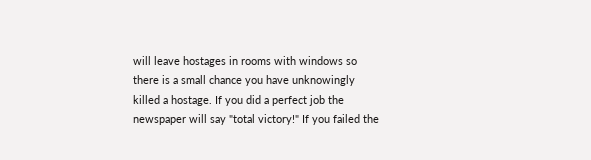will leave hostages in rooms with windows so there is a small chance you have unknowingly killed a hostage. If you did a perfect job the newspaper will say "total victory!" If you failed the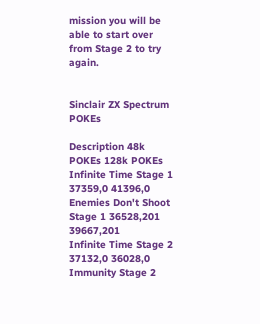mission you will be able to start over from Stage 2 to try again.


Sinclair ZX Spectrum POKEs

Description 48k POKEs 128k POKEs
Infinite Time Stage 1 37359,0 41396,0
Enemies Don't Shoot Stage 1 36528,201 39667,201
Infinite Time Stage 2 37132,0 36028,0
Immunity Stage 2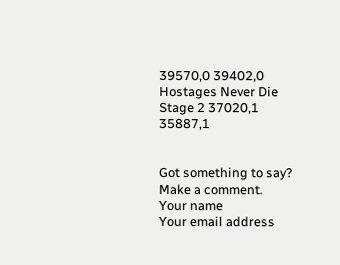39570,0 39402,0
Hostages Never Die Stage 2 37020,1 35887,1


Got something to say? Make a comment.
Your name
Your email address